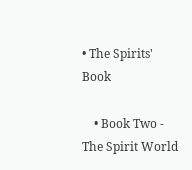• The Spirits' Book

    • Book Two - The Spirit World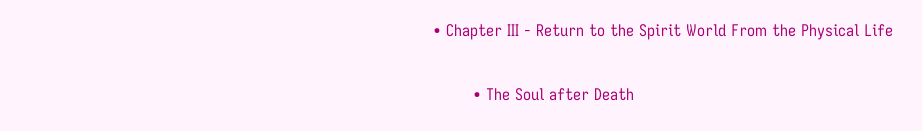• Chapter III - Return to the Spirit World From the Physical Life

        • The Soul after Death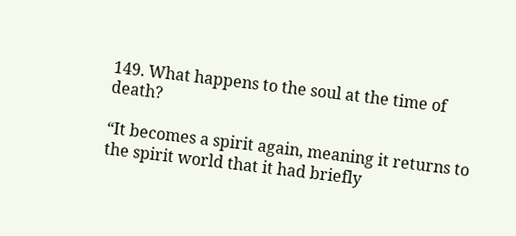149. What happens to the soul at the time of death?

“It becomes a spirit again, meaning it returns to the spirit world that it had briefly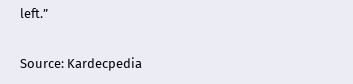left.”

Source: Kardecpedia